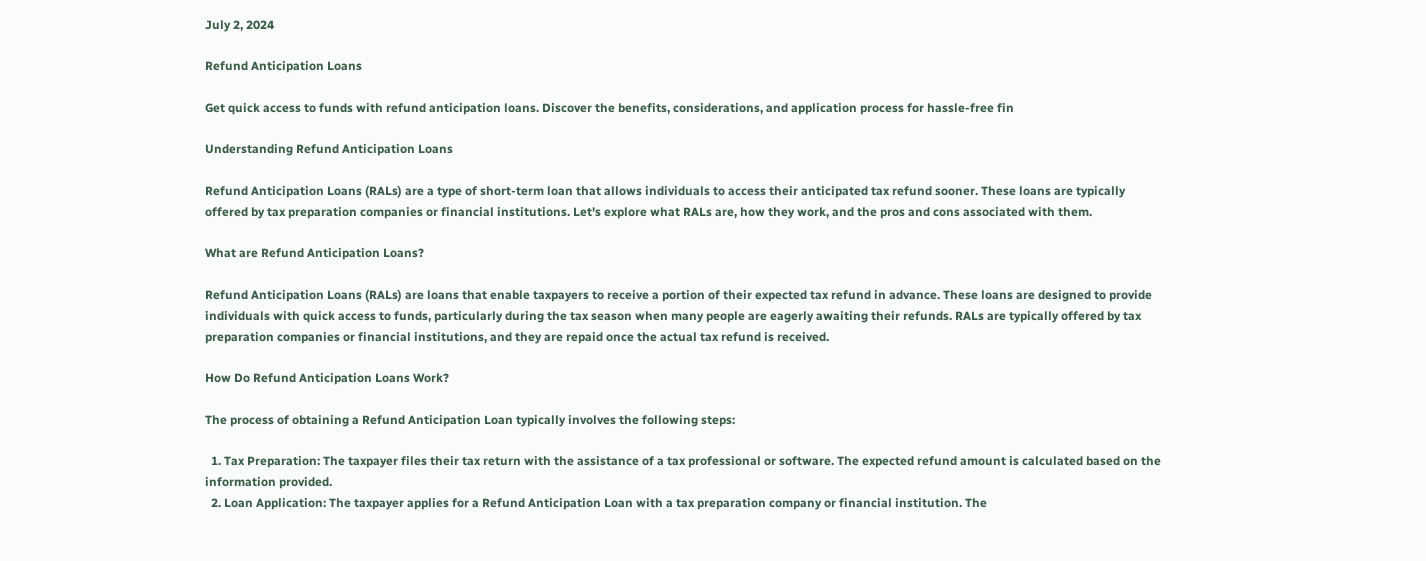July 2, 2024

Refund Anticipation Loans

Get quick access to funds with refund anticipation loans. Discover the benefits, considerations, and application process for hassle-free fin

Understanding Refund Anticipation Loans

Refund Anticipation Loans (RALs) are a type of short-term loan that allows individuals to access their anticipated tax refund sooner. These loans are typically offered by tax preparation companies or financial institutions. Let's explore what RALs are, how they work, and the pros and cons associated with them.

What are Refund Anticipation Loans?

Refund Anticipation Loans (RALs) are loans that enable taxpayers to receive a portion of their expected tax refund in advance. These loans are designed to provide individuals with quick access to funds, particularly during the tax season when many people are eagerly awaiting their refunds. RALs are typically offered by tax preparation companies or financial institutions, and they are repaid once the actual tax refund is received.

How Do Refund Anticipation Loans Work?

The process of obtaining a Refund Anticipation Loan typically involves the following steps:

  1. Tax Preparation: The taxpayer files their tax return with the assistance of a tax professional or software. The expected refund amount is calculated based on the information provided.
  2. Loan Application: The taxpayer applies for a Refund Anticipation Loan with a tax preparation company or financial institution. The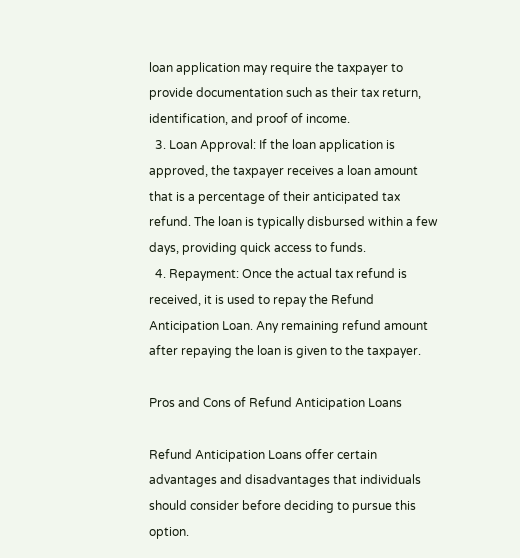loan application may require the taxpayer to provide documentation such as their tax return, identification, and proof of income.
  3. Loan Approval: If the loan application is approved, the taxpayer receives a loan amount that is a percentage of their anticipated tax refund. The loan is typically disbursed within a few days, providing quick access to funds.
  4. Repayment: Once the actual tax refund is received, it is used to repay the Refund Anticipation Loan. Any remaining refund amount after repaying the loan is given to the taxpayer.

Pros and Cons of Refund Anticipation Loans

Refund Anticipation Loans offer certain advantages and disadvantages that individuals should consider before deciding to pursue this option.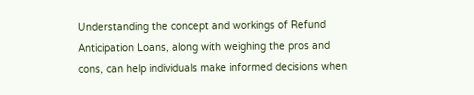Understanding the concept and workings of Refund Anticipation Loans, along with weighing the pros and cons, can help individuals make informed decisions when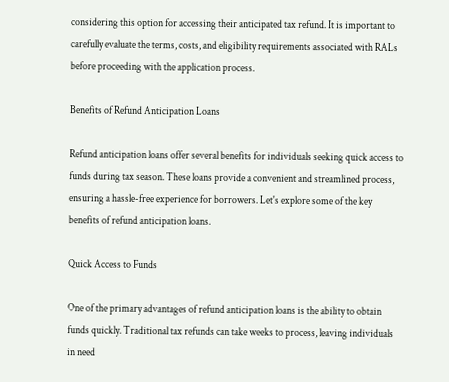considering this option for accessing their anticipated tax refund. It is important to carefully evaluate the terms, costs, and eligibility requirements associated with RALs before proceeding with the application process.

Benefits of Refund Anticipation Loans

Refund anticipation loans offer several benefits for individuals seeking quick access to funds during tax season. These loans provide a convenient and streamlined process, ensuring a hassle-free experience for borrowers. Let's explore some of the key benefits of refund anticipation loans.

Quick Access to Funds

One of the primary advantages of refund anticipation loans is the ability to obtain funds quickly. Traditional tax refunds can take weeks to process, leaving individuals in need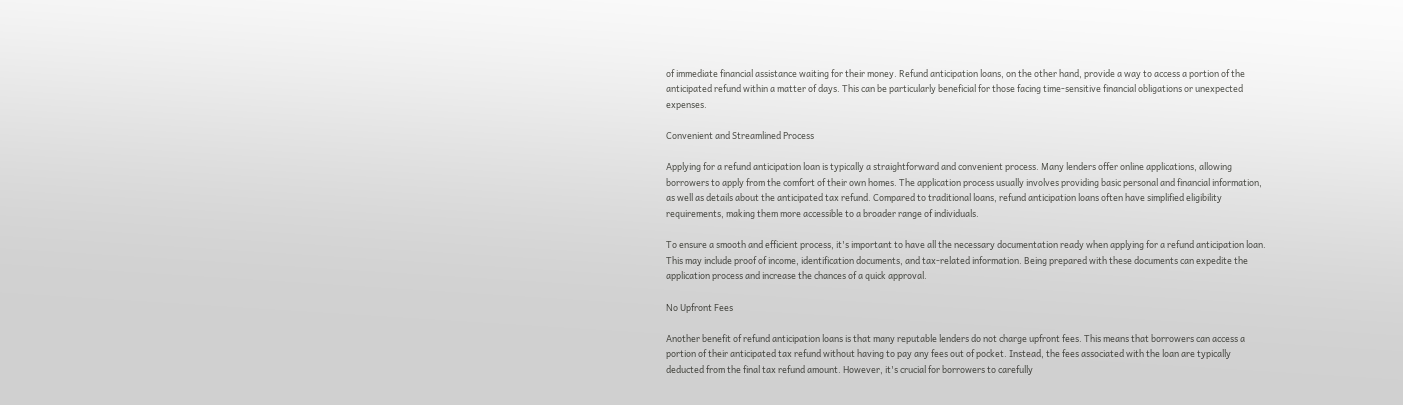of immediate financial assistance waiting for their money. Refund anticipation loans, on the other hand, provide a way to access a portion of the anticipated refund within a matter of days. This can be particularly beneficial for those facing time-sensitive financial obligations or unexpected expenses.

Convenient and Streamlined Process

Applying for a refund anticipation loan is typically a straightforward and convenient process. Many lenders offer online applications, allowing borrowers to apply from the comfort of their own homes. The application process usually involves providing basic personal and financial information, as well as details about the anticipated tax refund. Compared to traditional loans, refund anticipation loans often have simplified eligibility requirements, making them more accessible to a broader range of individuals.

To ensure a smooth and efficient process, it's important to have all the necessary documentation ready when applying for a refund anticipation loan. This may include proof of income, identification documents, and tax-related information. Being prepared with these documents can expedite the application process and increase the chances of a quick approval.

No Upfront Fees

Another benefit of refund anticipation loans is that many reputable lenders do not charge upfront fees. This means that borrowers can access a portion of their anticipated tax refund without having to pay any fees out of pocket. Instead, the fees associated with the loan are typically deducted from the final tax refund amount. However, it's crucial for borrowers to carefully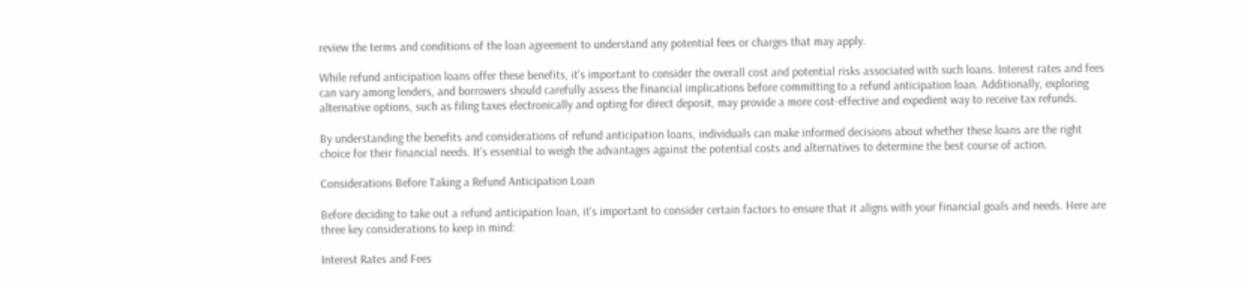review the terms and conditions of the loan agreement to understand any potential fees or charges that may apply.

While refund anticipation loans offer these benefits, it's important to consider the overall cost and potential risks associated with such loans. Interest rates and fees can vary among lenders, and borrowers should carefully assess the financial implications before committing to a refund anticipation loan. Additionally, exploring alternative options, such as filing taxes electronically and opting for direct deposit, may provide a more cost-effective and expedient way to receive tax refunds.

By understanding the benefits and considerations of refund anticipation loans, individuals can make informed decisions about whether these loans are the right choice for their financial needs. It's essential to weigh the advantages against the potential costs and alternatives to determine the best course of action.

Considerations Before Taking a Refund Anticipation Loan

Before deciding to take out a refund anticipation loan, it's important to consider certain factors to ensure that it aligns with your financial goals and needs. Here are three key considerations to keep in mind:

Interest Rates and Fees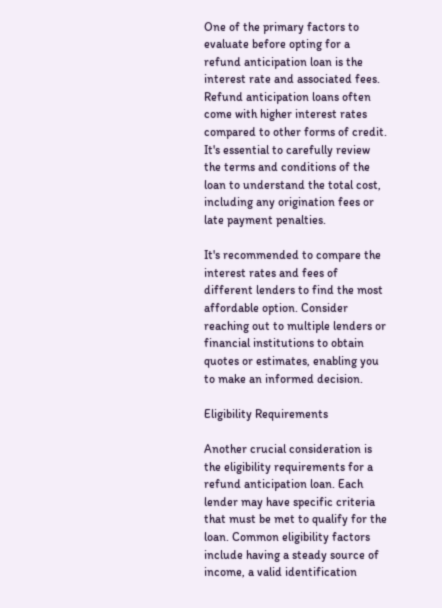One of the primary factors to evaluate before opting for a refund anticipation loan is the interest rate and associated fees. Refund anticipation loans often come with higher interest rates compared to other forms of credit. It's essential to carefully review the terms and conditions of the loan to understand the total cost, including any origination fees or late payment penalties.

It's recommended to compare the interest rates and fees of different lenders to find the most affordable option. Consider reaching out to multiple lenders or financial institutions to obtain quotes or estimates, enabling you to make an informed decision.

Eligibility Requirements

Another crucial consideration is the eligibility requirements for a refund anticipation loan. Each lender may have specific criteria that must be met to qualify for the loan. Common eligibility factors include having a steady source of income, a valid identification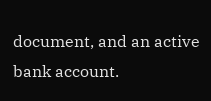document, and an active bank account.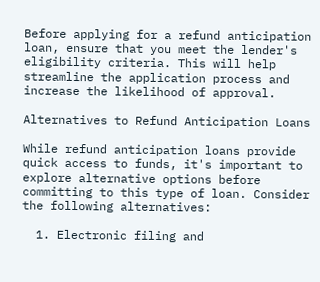Before applying for a refund anticipation loan, ensure that you meet the lender's eligibility criteria. This will help streamline the application process and increase the likelihood of approval.

Alternatives to Refund Anticipation Loans

While refund anticipation loans provide quick access to funds, it's important to explore alternative options before committing to this type of loan. Consider the following alternatives:

  1. Electronic filing and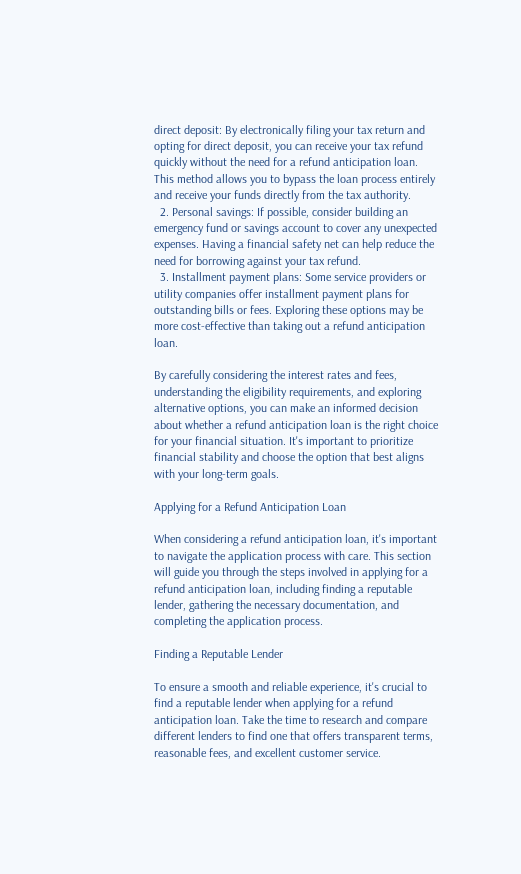direct deposit: By electronically filing your tax return and opting for direct deposit, you can receive your tax refund quickly without the need for a refund anticipation loan. This method allows you to bypass the loan process entirely and receive your funds directly from the tax authority.
  2. Personal savings: If possible, consider building an emergency fund or savings account to cover any unexpected expenses. Having a financial safety net can help reduce the need for borrowing against your tax refund.
  3. Installment payment plans: Some service providers or utility companies offer installment payment plans for outstanding bills or fees. Exploring these options may be more cost-effective than taking out a refund anticipation loan.

By carefully considering the interest rates and fees, understanding the eligibility requirements, and exploring alternative options, you can make an informed decision about whether a refund anticipation loan is the right choice for your financial situation. It's important to prioritize financial stability and choose the option that best aligns with your long-term goals.

Applying for a Refund Anticipation Loan

When considering a refund anticipation loan, it's important to navigate the application process with care. This section will guide you through the steps involved in applying for a refund anticipation loan, including finding a reputable lender, gathering the necessary documentation, and completing the application process.

Finding a Reputable Lender

To ensure a smooth and reliable experience, it's crucial to find a reputable lender when applying for a refund anticipation loan. Take the time to research and compare different lenders to find one that offers transparent terms, reasonable fees, and excellent customer service.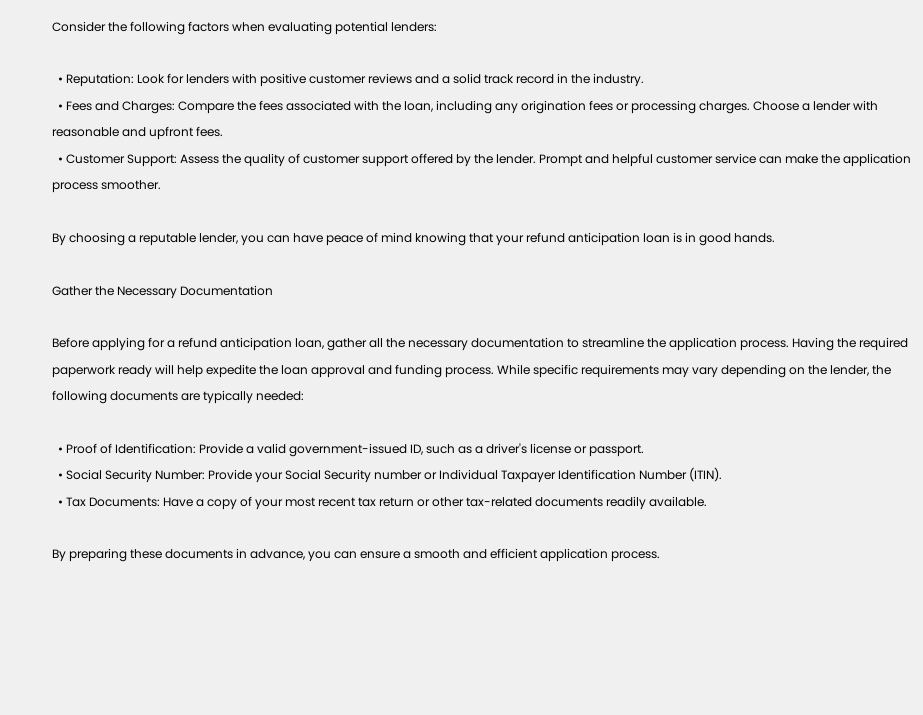Consider the following factors when evaluating potential lenders:

  • Reputation: Look for lenders with positive customer reviews and a solid track record in the industry.
  • Fees and Charges: Compare the fees associated with the loan, including any origination fees or processing charges. Choose a lender with reasonable and upfront fees.
  • Customer Support: Assess the quality of customer support offered by the lender. Prompt and helpful customer service can make the application process smoother.

By choosing a reputable lender, you can have peace of mind knowing that your refund anticipation loan is in good hands.

Gather the Necessary Documentation

Before applying for a refund anticipation loan, gather all the necessary documentation to streamline the application process. Having the required paperwork ready will help expedite the loan approval and funding process. While specific requirements may vary depending on the lender, the following documents are typically needed:

  • Proof of Identification: Provide a valid government-issued ID, such as a driver's license or passport.
  • Social Security Number: Provide your Social Security number or Individual Taxpayer Identification Number (ITIN).
  • Tax Documents: Have a copy of your most recent tax return or other tax-related documents readily available.

By preparing these documents in advance, you can ensure a smooth and efficient application process.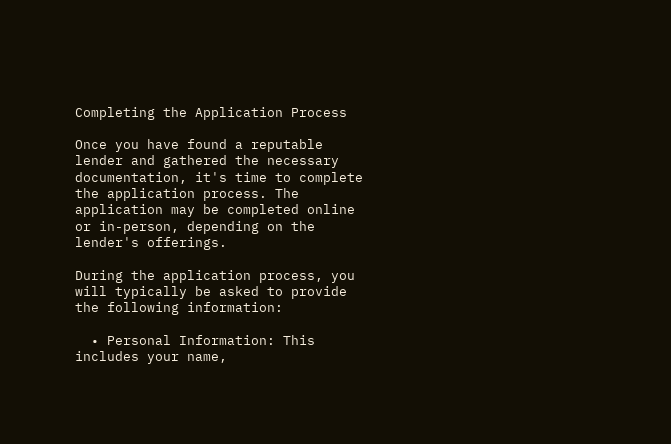Completing the Application Process

Once you have found a reputable lender and gathered the necessary documentation, it's time to complete the application process. The application may be completed online or in-person, depending on the lender's offerings.

During the application process, you will typically be asked to provide the following information:

  • Personal Information: This includes your name,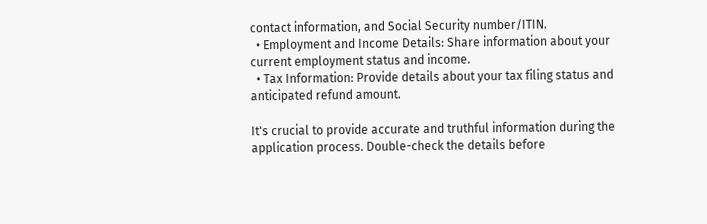contact information, and Social Security number/ITIN.
  • Employment and Income Details: Share information about your current employment status and income.
  • Tax Information: Provide details about your tax filing status and anticipated refund amount.

It's crucial to provide accurate and truthful information during the application process. Double-check the details before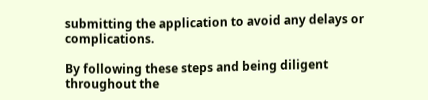submitting the application to avoid any delays or complications.

By following these steps and being diligent throughout the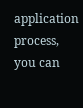application process, you can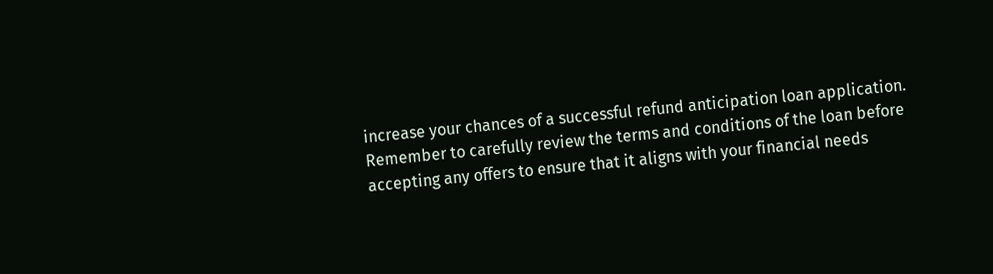increase your chances of a successful refund anticipation loan application. Remember to carefully review the terms and conditions of the loan before accepting any offers to ensure that it aligns with your financial needs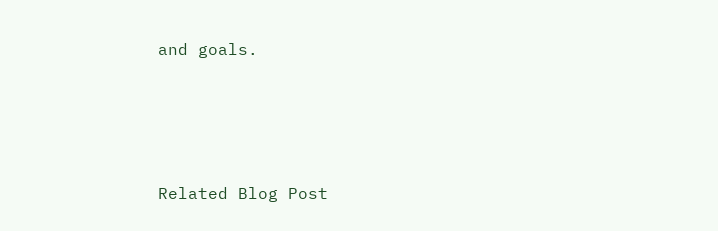and goals.




Related Blog Post